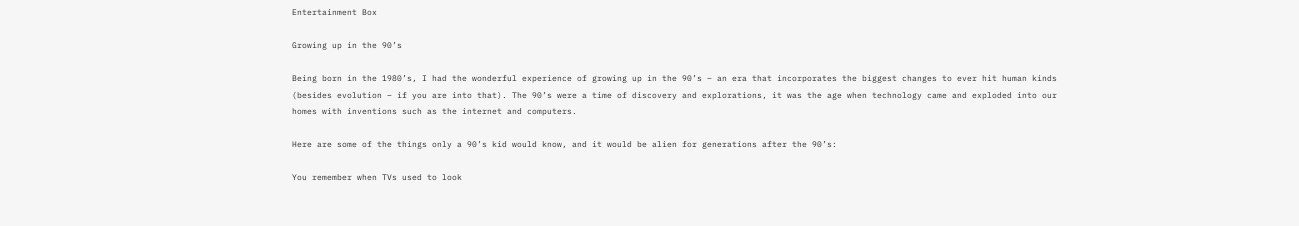Entertainment Box

Growing up in the 90’s

Being born in the 1980’s, I had the wonderful experience of growing up in the 90’s – an era that incorporates the biggest changes to ever hit human kinds (besides evolution – if you are into that). The 90’s were a time of discovery and explorations, it was the age when technology came and exploded into our homes with inventions such as the internet and computers.

Here are some of the things only a 90’s kid would know, and it would be alien for generations after the 90’s:

You remember when TVs used to look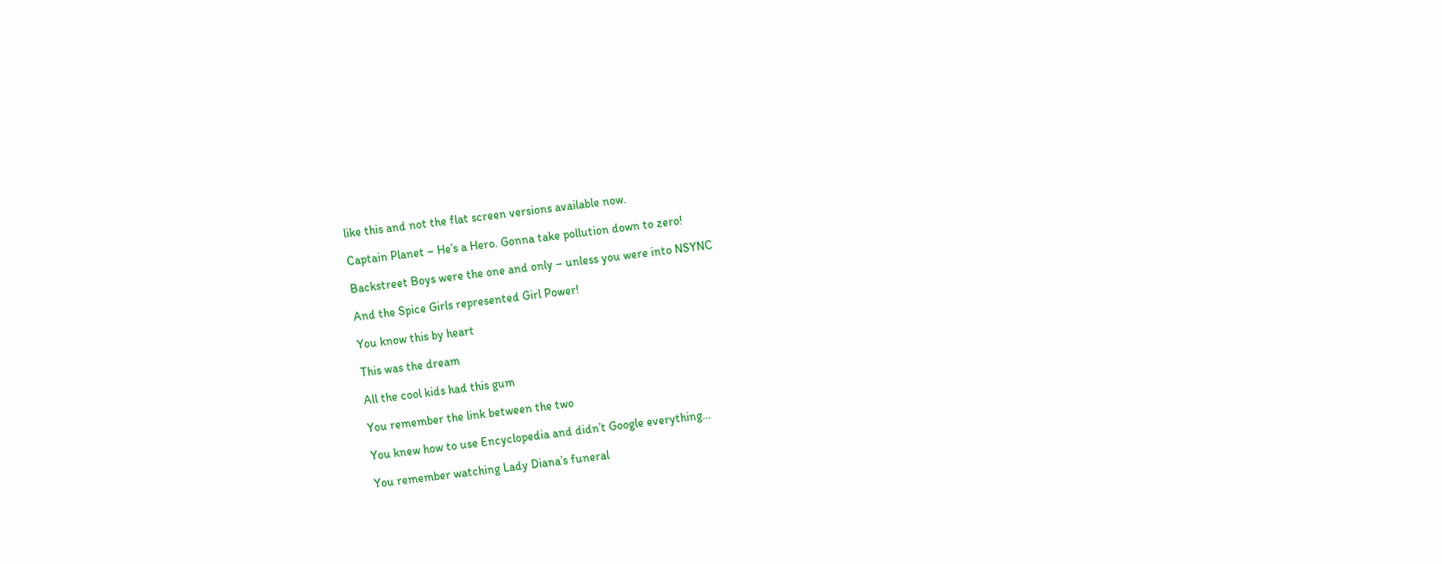like this and not the flat screen versions available now.

Captain Planet – He’s a Hero. Gonna take pollution down to zero!

Backstreet Boys were the one and only – unless you were into NSYNC

And the Spice Girls represented Girl Power!

You know this by heart

This was the dream

All the cool kids had this gum

You remember the link between the two

You knew how to use Encyclopedia and didn’t Google everything…

You remember watching Lady Diana’s funeral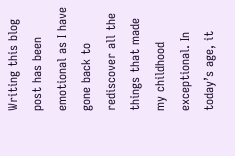Writing this blog post has been emotional as I have gone back to rediscover all the things that made my childhood exceptional. In today’s age, it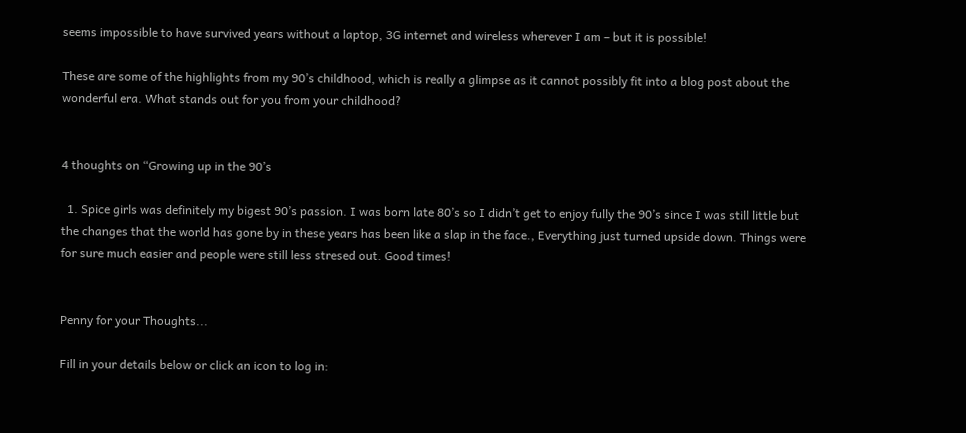seems impossible to have survived years without a laptop, 3G internet and wireless wherever I am – but it is possible!

These are some of the highlights from my 90’s childhood, which is really a glimpse as it cannot possibly fit into a blog post about the wonderful era. What stands out for you from your childhood?


4 thoughts on “Growing up in the 90’s

  1. Spice girls was definitely my bigest 90’s passion. I was born late 80’s so I didn’t get to enjoy fully the 90’s since I was still little but the changes that the world has gone by in these years has been like a slap in the face., Everything just turned upside down. Things were for sure much easier and people were still less stresed out. Good times!


Penny for your Thoughts...

Fill in your details below or click an icon to log in: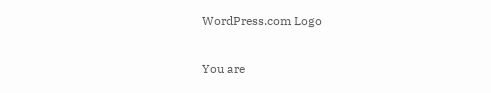WordPress.com Logo

You are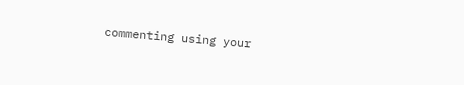commenting using your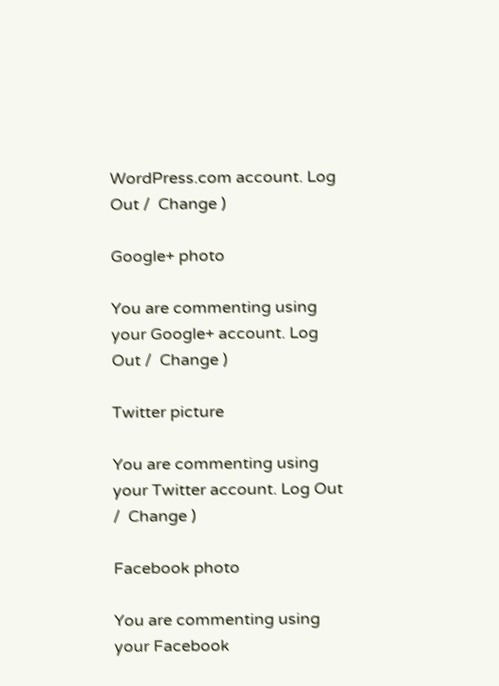WordPress.com account. Log Out /  Change )

Google+ photo

You are commenting using your Google+ account. Log Out /  Change )

Twitter picture

You are commenting using your Twitter account. Log Out /  Change )

Facebook photo

You are commenting using your Facebook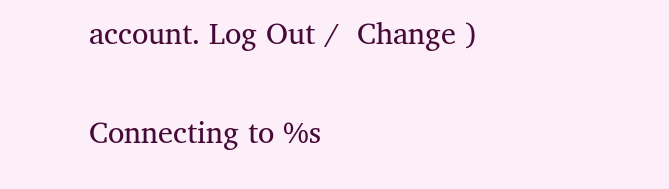account. Log Out /  Change )


Connecting to %s